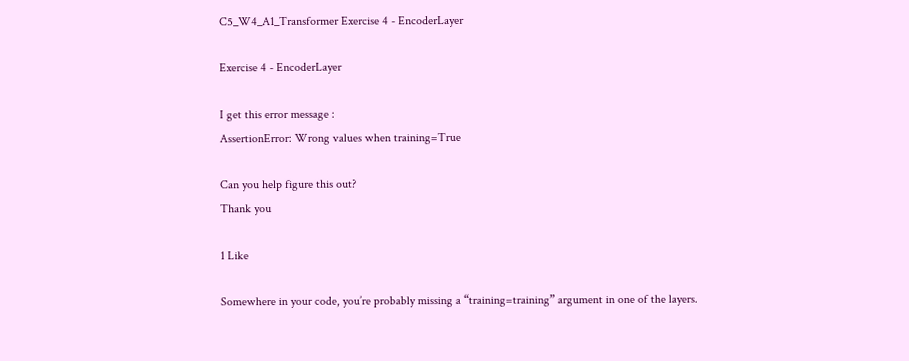C5_W4_A1_Transformer Exercise 4 - EncoderLayer

Exercise 4 - EncoderLayer

I get this error message :
AssertionError: Wrong values when training=True

Can you help figure this out?
Thank you

1 Like

Somewhere in your code, you’re probably missing a “training=training” argument in one of the layers.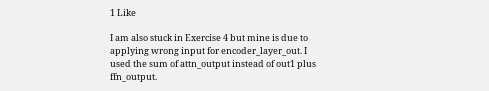1 Like

I am also stuck in Exercise 4 but mine is due to applying wrong input for encoder_layer_out. I used the sum of attn_output instead of out1 plus ffn_output.